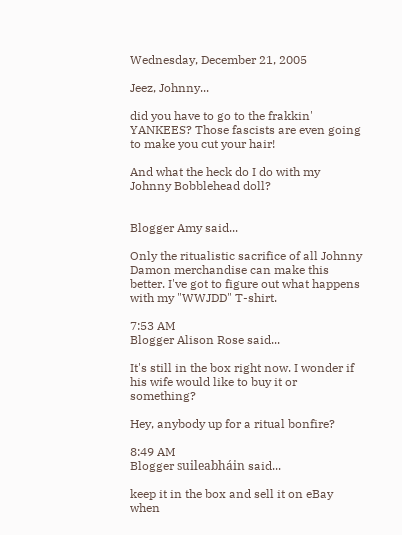Wednesday, December 21, 2005

Jeez, Johnny...

did you have to go to the frakkin' YANKEES? Those fascists are even going to make you cut your hair!

And what the heck do I do with my Johnny Bobblehead doll?


Blogger Amy said...

Only the ritualistic sacrifice of all Johnny Damon merchandise can make this better. I've got to figure out what happens with my "WWJDD" T-shirt.

7:53 AM
Blogger Alison Rose said...

It's still in the box right now. I wonder if his wife would like to buy it or something?

Hey, anybody up for a ritual bonfire?

8:49 AM
Blogger suileabháin said...

keep it in the box and sell it on eBay when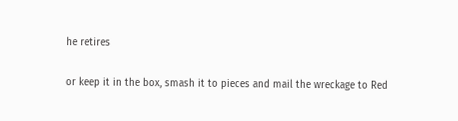he retires

or keep it in the box, smash it to pieces and mail the wreckage to Red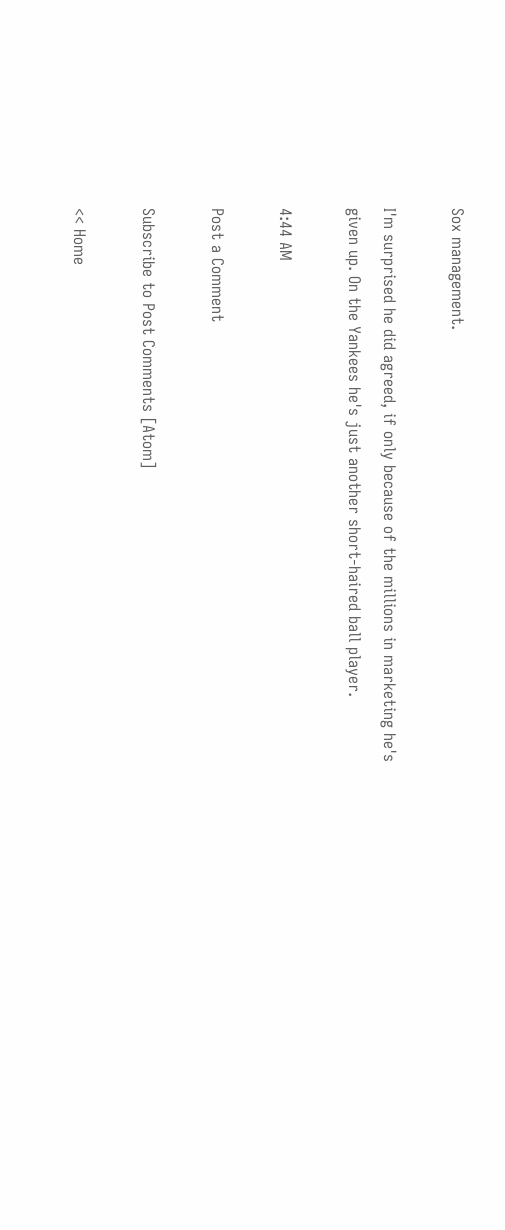Sox management.

I'm surprised he did agreed, if only because of the millions in marketing he's given up. On the Yankees he's just another short-haired ball player.

4:44 AM

Post a Comment

Subscribe to Post Comments [Atom]

<< Home